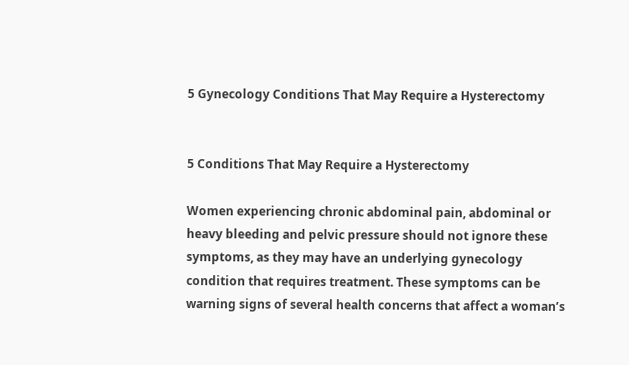5 Gynecology Conditions That May Require a Hysterectomy


5 Conditions That May Require a Hysterectomy

Women experiencing chronic abdominal pain, abdominal or heavy bleeding and pelvic pressure should not ignore these symptoms, as they may have an underlying gynecology condition that requires treatment. These symptoms can be warning signs of several health concerns that affect a woman’s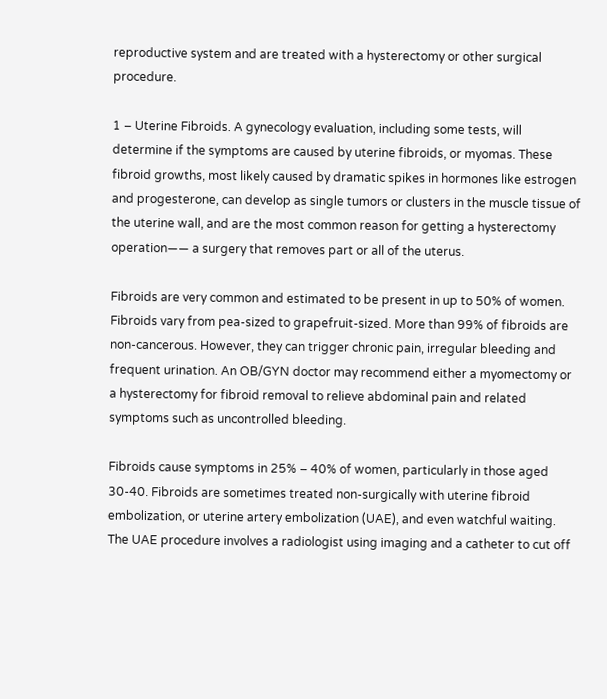reproductive system and are treated with a hysterectomy or other surgical procedure.

1 – Uterine Fibroids. A gynecology evaluation, including some tests, will determine if the symptoms are caused by uterine fibroids, or myomas. These fibroid growths, most likely caused by dramatic spikes in hormones like estrogen and progesterone, can develop as single tumors or clusters in the muscle tissue of the uterine wall, and are the most common reason for getting a hysterectomy operation—— a surgery that removes part or all of the uterus.

Fibroids are very common and estimated to be present in up to 50% of women. Fibroids vary from pea-sized to grapefruit-sized. More than 99% of fibroids are non-cancerous. However, they can trigger chronic pain, irregular bleeding and frequent urination. An OB/GYN doctor may recommend either a myomectomy or a hysterectomy for fibroid removal to relieve abdominal pain and related symptoms such as uncontrolled bleeding.

Fibroids cause symptoms in 25% – 40% of women, particularly in those aged 30-40. Fibroids are sometimes treated non-surgically with uterine fibroid embolization, or uterine artery embolization (UAE), and even watchful waiting. The UAE procedure involves a radiologist using imaging and a catheter to cut off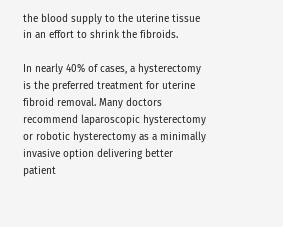the blood supply to the uterine tissue in an effort to shrink the fibroids.

In nearly 40% of cases, a hysterectomy is the preferred treatment for uterine fibroid removal. Many doctors recommend laparoscopic hysterectomy or robotic hysterectomy as a minimally invasive option delivering better patient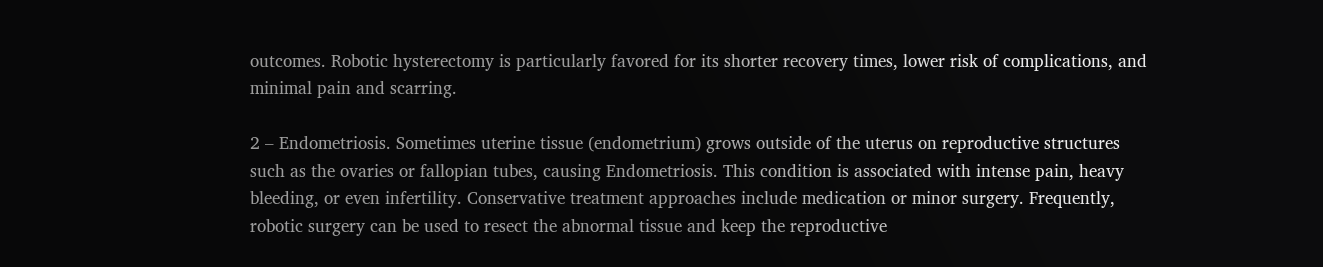outcomes. Robotic hysterectomy is particularly favored for its shorter recovery times, lower risk of complications, and minimal pain and scarring.

2 – Endometriosis. Sometimes uterine tissue (endometrium) grows outside of the uterus on reproductive structures such as the ovaries or fallopian tubes, causing Endometriosis. This condition is associated with intense pain, heavy bleeding, or even infertility. Conservative treatment approaches include medication or minor surgery. Frequently, robotic surgery can be used to resect the abnormal tissue and keep the reproductive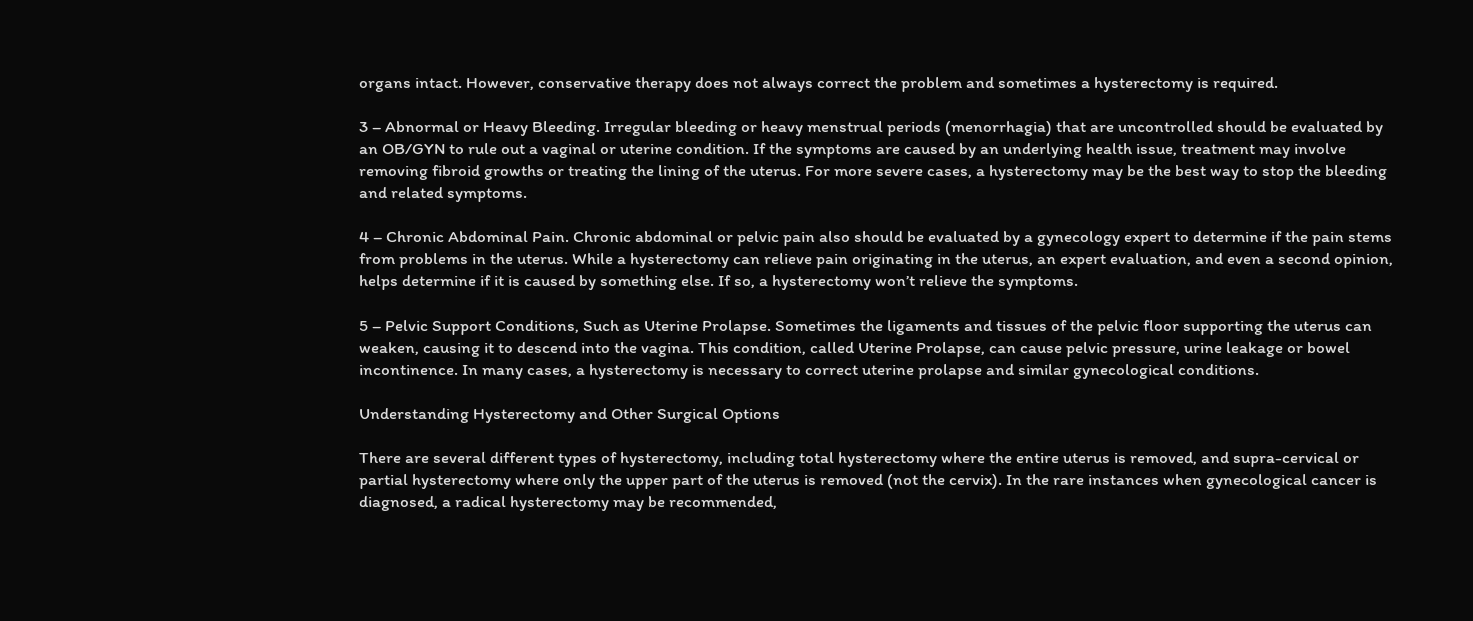organs intact. However, conservative therapy does not always correct the problem and sometimes a hysterectomy is required.

3 – Abnormal or Heavy Bleeding. Irregular bleeding or heavy menstrual periods (menorrhagia) that are uncontrolled should be evaluated by an OB/GYN to rule out a vaginal or uterine condition. If the symptoms are caused by an underlying health issue, treatment may involve removing fibroid growths or treating the lining of the uterus. For more severe cases, a hysterectomy may be the best way to stop the bleeding and related symptoms.

4 – Chronic Abdominal Pain. Chronic abdominal or pelvic pain also should be evaluated by a gynecology expert to determine if the pain stems from problems in the uterus. While a hysterectomy can relieve pain originating in the uterus, an expert evaluation, and even a second opinion, helps determine if it is caused by something else. If so, a hysterectomy won’t relieve the symptoms.

5 – Pelvic Support Conditions, Such as Uterine Prolapse. Sometimes the ligaments and tissues of the pelvic floor supporting the uterus can weaken, causing it to descend into the vagina. This condition, called Uterine Prolapse, can cause pelvic pressure, urine leakage or bowel incontinence. In many cases, a hysterectomy is necessary to correct uterine prolapse and similar gynecological conditions.

Understanding Hysterectomy and Other Surgical Options

There are several different types of hysterectomy, including total hysterectomy where the entire uterus is removed, and supra-cervical or partial hysterectomy where only the upper part of the uterus is removed (not the cervix). In the rare instances when gynecological cancer is diagnosed, a radical hysterectomy may be recommended,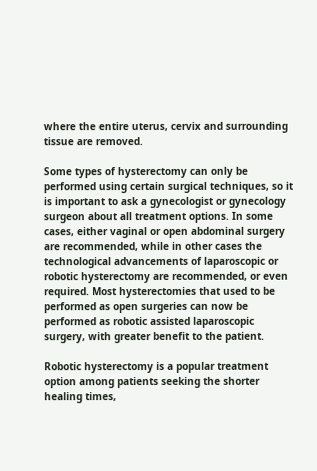where the entire uterus, cervix and surrounding tissue are removed.

Some types of hysterectomy can only be performed using certain surgical techniques, so it is important to ask a gynecologist or gynecology surgeon about all treatment options. In some cases, either vaginal or open abdominal surgery are recommended, while in other cases the technological advancements of laparoscopic or robotic hysterectomy are recommended, or even required. Most hysterectomies that used to be performed as open surgeries can now be performed as robotic assisted laparoscopic surgery, with greater benefit to the patient.

Robotic hysterectomy is a popular treatment option among patients seeking the shorter healing times,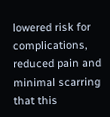lowered risk for complications, reduced pain and minimal scarring that this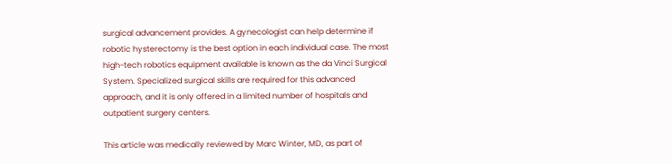surgical advancement provides. A gynecologist can help determine if robotic hysterectomy is the best option in each individual case. The most high-tech robotics equipment available is known as the da Vinci Surgical System. Specialized surgical skills are required for this advanced approach, and it is only offered in a limited number of hospitals and outpatient surgery centers.

This article was medically reviewed by Marc Winter, MD, as part of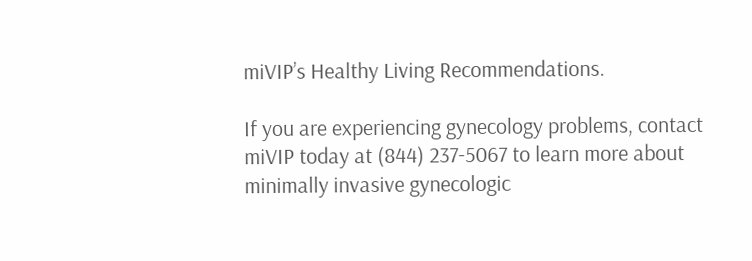miVIP’s Healthy Living Recommendations.

If you are experiencing gynecology problems, contact miVIP today at (844) 237-5067 to learn more about minimally invasive gynecologic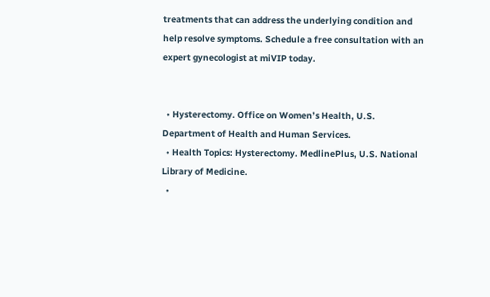treatments that can address the underlying condition and help resolve symptoms. Schedule a free consultation with an expert gynecologist at miVIP today.


  • Hysterectomy. Office on Women’s Health, U.S. Department of Health and Human Services.
  • Health Topics: Hysterectomy. MedlinePlus, U.S. National Library of Medicine.
  •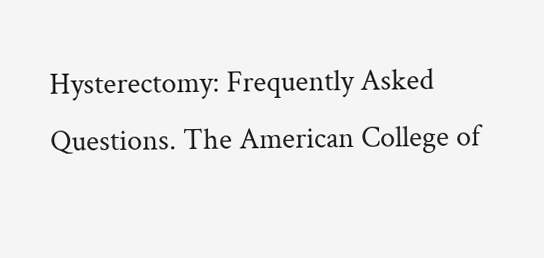Hysterectomy: Frequently Asked Questions. The American College of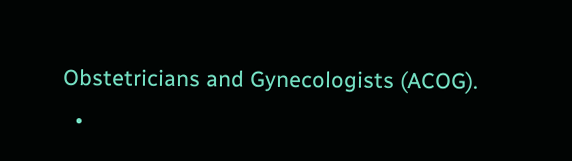Obstetricians and Gynecologists (ACOG).
  •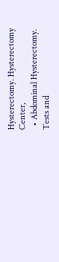Hysterectomy. Hysterectomy Center,
  • Abdominal Hysterectomy. Tests and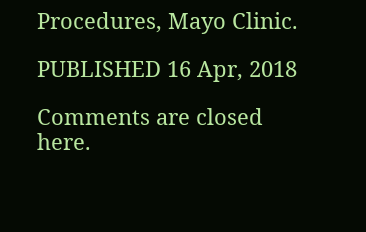Procedures, Mayo Clinic.

PUBLISHED 16 Apr, 2018

Comments are closed here.